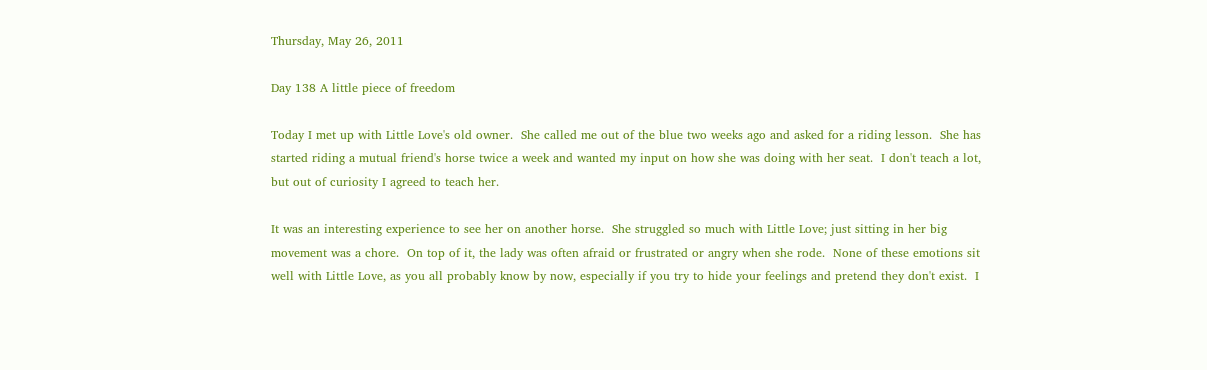Thursday, May 26, 2011

Day 138 A little piece of freedom

Today I met up with Little Love's old owner.  She called me out of the blue two weeks ago and asked for a riding lesson.  She has started riding a mutual friend's horse twice a week and wanted my input on how she was doing with her seat.  I don't teach a lot, but out of curiosity I agreed to teach her.

It was an interesting experience to see her on another horse.  She struggled so much with Little Love; just sitting in her big movement was a chore.  On top of it, the lady was often afraid or frustrated or angry when she rode.  None of these emotions sit well with Little Love, as you all probably know by now, especially if you try to hide your feelings and pretend they don't exist.  I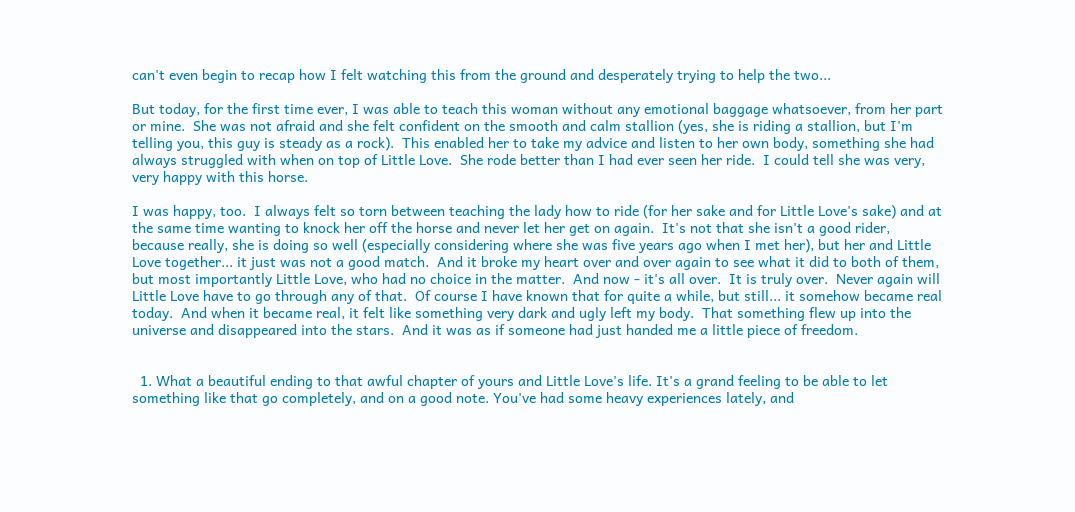can't even begin to recap how I felt watching this from the ground and desperately trying to help the two...

But today, for the first time ever, I was able to teach this woman without any emotional baggage whatsoever, from her part or mine.  She was not afraid and she felt confident on the smooth and calm stallion (yes, she is riding a stallion, but I'm telling you, this guy is steady as a rock).  This enabled her to take my advice and listen to her own body, something she had always struggled with when on top of Little Love.  She rode better than I had ever seen her ride.  I could tell she was very, very happy with this horse.

I was happy, too.  I always felt so torn between teaching the lady how to ride (for her sake and for Little Love's sake) and at the same time wanting to knock her off the horse and never let her get on again.  It's not that she isn't a good rider, because really, she is doing so well (especially considering where she was five years ago when I met her), but her and Little Love together... it just was not a good match.  And it broke my heart over and over again to see what it did to both of them, but most importantly Little Love, who had no choice in the matter.  And now - it's all over.  It is truly over.  Never again will Little Love have to go through any of that.  Of course I have known that for quite a while, but still... it somehow became real today.  And when it became real, it felt like something very dark and ugly left my body.  That something flew up into the universe and disappeared into the stars.  And it was as if someone had just handed me a little piece of freedom.


  1. What a beautiful ending to that awful chapter of yours and Little Love's life. It's a grand feeling to be able to let something like that go completely, and on a good note. You've had some heavy experiences lately, and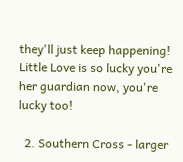they'll just keep happening! Little Love is so lucky you're her guardian now, you're lucky too!

  2. Southern Cross - larger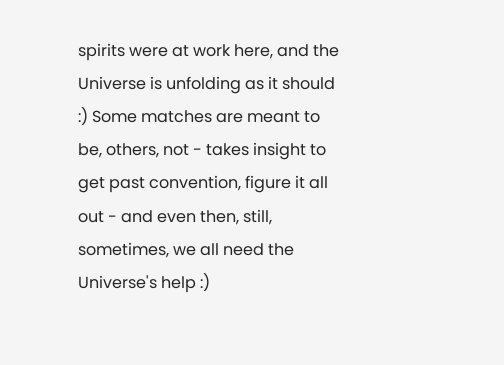spirits were at work here, and the Universe is unfolding as it should :) Some matches are meant to be, others, not - takes insight to get past convention, figure it all out - and even then, still, sometimes, we all need the Universe's help :)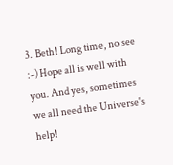3. Beth! Long time, no see :-) Hope all is well with you. And yes, sometimes we all need the Universe's help!